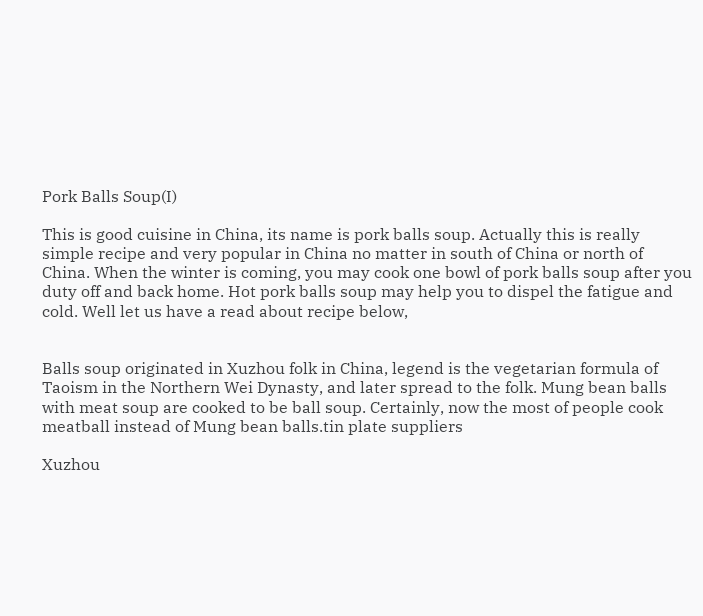Pork Balls Soup(I)

This is good cuisine in China, its name is pork balls soup. Actually this is really simple recipe and very popular in China no matter in south of China or north of China. When the winter is coming, you may cook one bowl of pork balls soup after you duty off and back home. Hot pork balls soup may help you to dispel the fatigue and cold. Well let us have a read about recipe below,


Balls soup originated in Xuzhou folk in China, legend is the vegetarian formula of Taoism in the Northern Wei Dynasty, and later spread to the folk. Mung bean balls with meat soup are cooked to be ball soup. Certainly, now the most of people cook meatball instead of Mung bean balls.tin plate suppliers

Xuzhou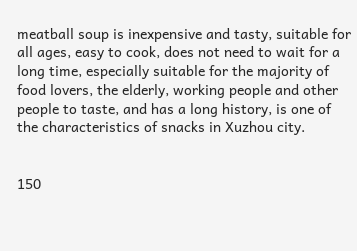meatball soup is inexpensive and tasty, suitable for all ages, easy to cook, does not need to wait for a long time, especially suitable for the majority of food lovers, the elderly, working people and other people to taste, and has a long history, is one of the characteristics of snacks in Xuzhou city.


150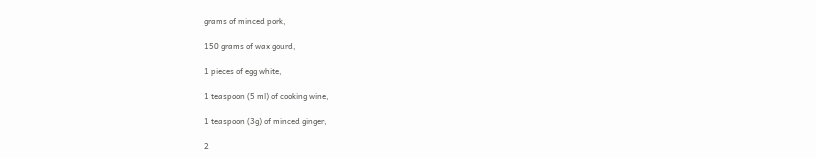grams of minced pork,

150 grams of wax gourd,

1 pieces of egg white,

1 teaspoon (5 ml) of cooking wine,

1 teaspoon (3g) of minced ginger,

2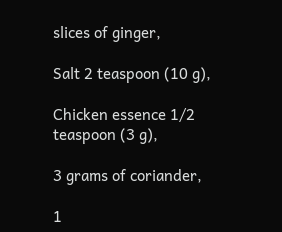slices of ginger,

Salt 2 teaspoon (10 g),

Chicken essence 1/2 teaspoon (3 g),

3 grams of coriander,

1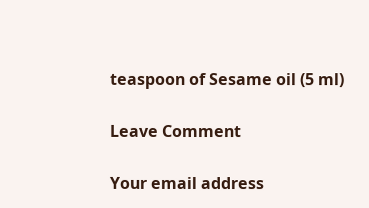teaspoon of Sesame oil (5 ml)

Leave Comment

Your email address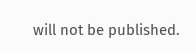will not be published.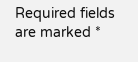Required fields are marked *